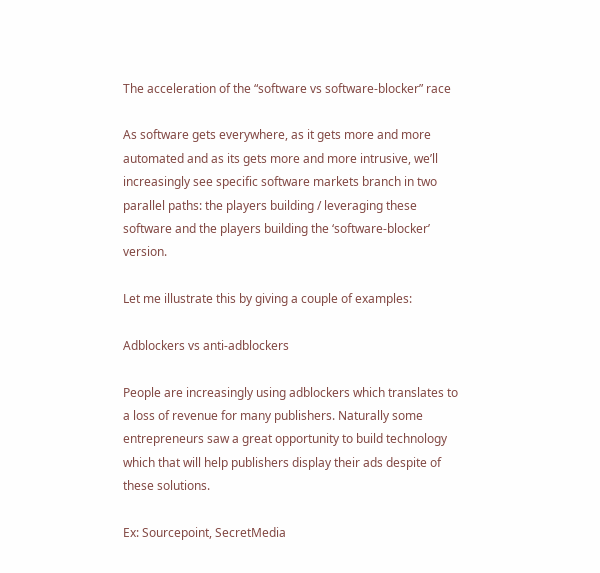The acceleration of the “software vs software-blocker” race

As software gets everywhere, as it gets more and more automated and as its gets more and more intrusive, we’ll increasingly see specific software markets branch in two parallel paths: the players building / leveraging these software and the players building the ‘software-blocker’ version.

Let me illustrate this by giving a couple of examples:

Adblockers vs anti-adblockers

People are increasingly using adblockers which translates to a loss of revenue for many publishers. Naturally some entrepreneurs saw a great opportunity to build technology which that will help publishers display their ads despite of these solutions.

Ex: Sourcepoint, SecretMedia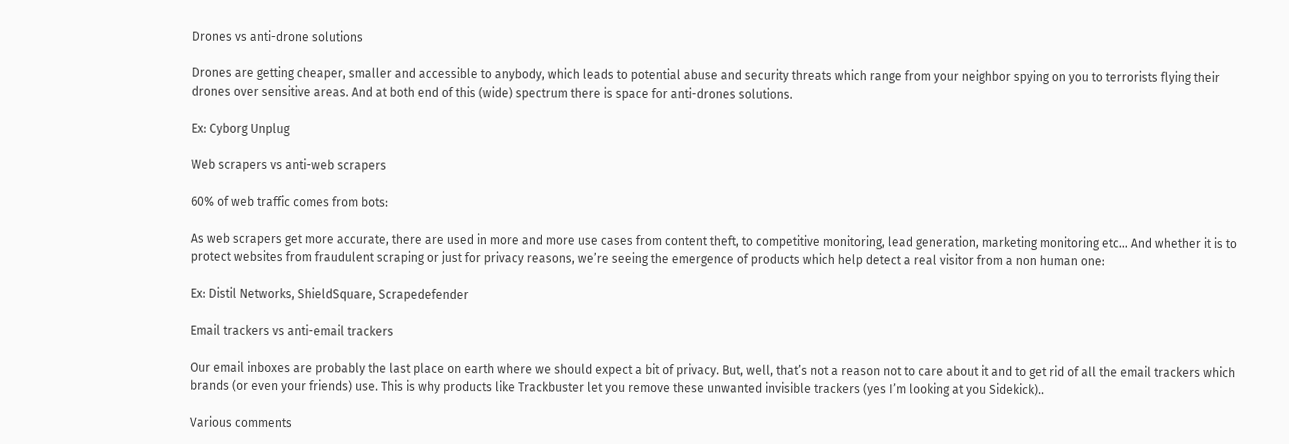Drones vs anti-drone solutions

Drones are getting cheaper, smaller and accessible to anybody, which leads to potential abuse and security threats which range from your neighbor spying on you to terrorists flying their drones over sensitive areas. And at both end of this (wide) spectrum there is space for anti-drones solutions.

Ex: Cyborg Unplug

Web scrapers vs anti-web scrapers

60% of web traffic comes from bots:

As web scrapers get more accurate, there are used in more and more use cases from content theft, to competitive monitoring, lead generation, marketing monitoring etc… And whether it is to protect websites from fraudulent scraping or just for privacy reasons, we’re seeing the emergence of products which help detect a real visitor from a non human one:

Ex: Distil Networks, ShieldSquare, Scrapedefender

Email trackers vs anti-email trackers

Our email inboxes are probably the last place on earth where we should expect a bit of privacy. But, well, that’s not a reason not to care about it and to get rid of all the email trackers which brands (or even your friends) use. This is why products like Trackbuster let you remove these unwanted invisible trackers (yes I’m looking at you Sidekick)..

Various comments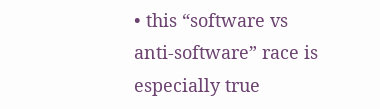• this “software vs anti-software” race is especially true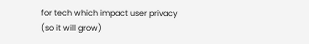for tech which impact user privacy (so it will grow)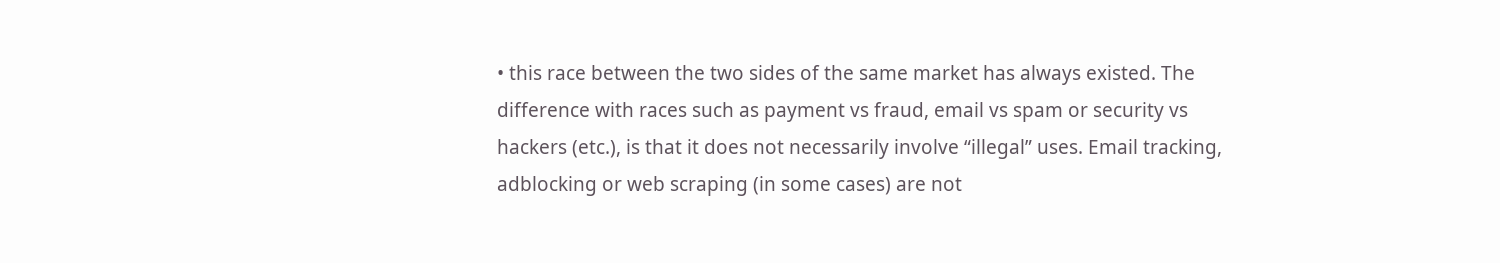• this race between the two sides of the same market has always existed. The difference with races such as payment vs fraud, email vs spam or security vs hackers (etc.), is that it does not necessarily involve “illegal” uses. Email tracking, adblocking or web scraping (in some cases) are not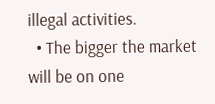illegal activities.
  • The bigger the market will be on one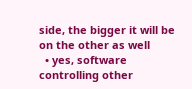side, the bigger it will be on the other as well
  • yes, software controlling other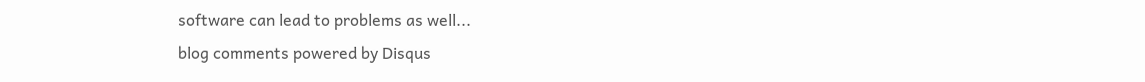software can lead to problems as well...
blog comments powered by Disqus